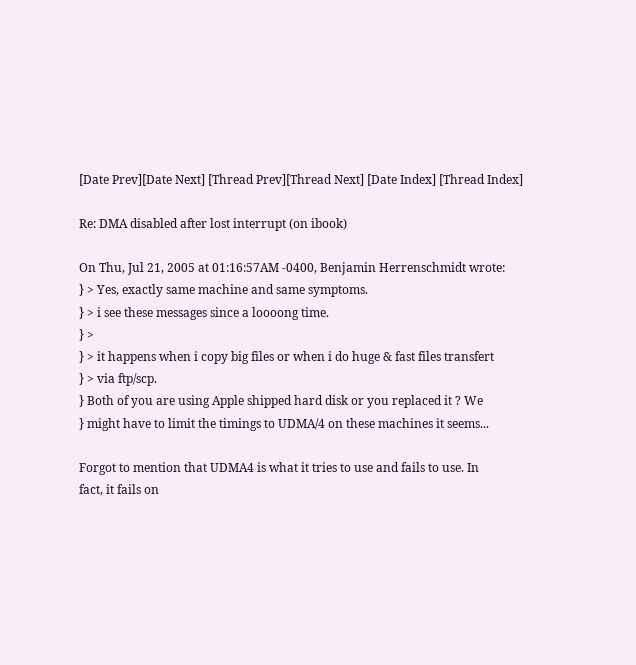[Date Prev][Date Next] [Thread Prev][Thread Next] [Date Index] [Thread Index]

Re: DMA disabled after lost interrupt (on ibook)

On Thu, Jul 21, 2005 at 01:16:57AM -0400, Benjamin Herrenschmidt wrote:
} > Yes, exactly same machine and same symptoms.
} > i see these messages since a loooong time.
} >
} > it happens when i copy big files or when i do huge & fast files transfert
} > via ftp/scp.
} Both of you are using Apple shipped hard disk or you replaced it ? We
} might have to limit the timings to UDMA/4 on these machines it seems...

Forgot to mention that UDMA4 is what it tries to use and fails to use. In
fact, it fails on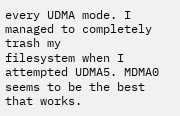every UDMA mode. I managed to completely trash my
filesystem when I attempted UDMA5. MDMA0 seems to be the best that works.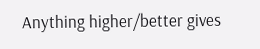Anything higher/better gives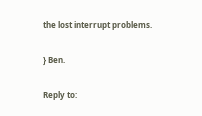the lost interrupt problems.

} Ben.

Reply to: